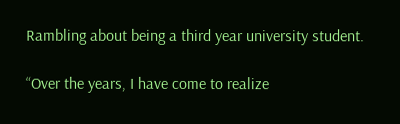Rambling about being a third year university student.

“Over the years, I have come to realize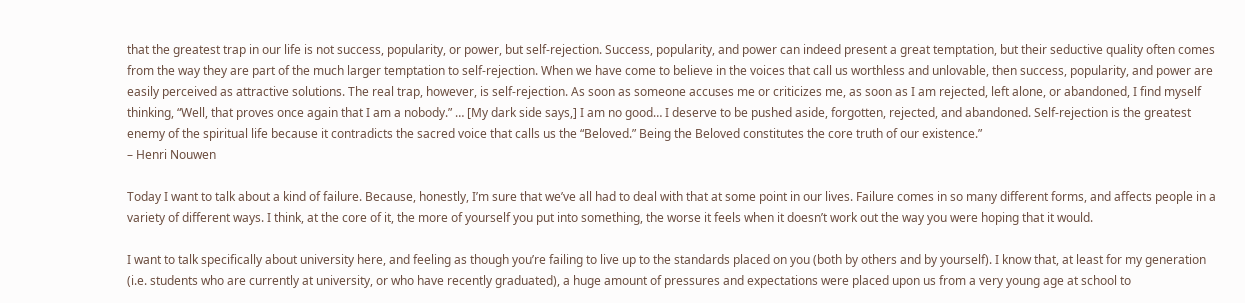that the greatest trap in our life is not success, popularity, or power, but self-rejection. Success, popularity, and power can indeed present a great temptation, but their seductive quality often comes from the way they are part of the much larger temptation to self-rejection. When we have come to believe in the voices that call us worthless and unlovable, then success, popularity, and power are easily perceived as attractive solutions. The real trap, however, is self-rejection. As soon as someone accuses me or criticizes me, as soon as I am rejected, left alone, or abandoned, I find myself thinking, “Well, that proves once again that I am a nobody.” … [My dark side says,] I am no good… I deserve to be pushed aside, forgotten, rejected, and abandoned. Self-rejection is the greatest enemy of the spiritual life because it contradicts the sacred voice that calls us the “Beloved.” Being the Beloved constitutes the core truth of our existence.”
– Henri Nouwen

Today I want to talk about a kind of failure. Because, honestly, I’m sure that we’ve all had to deal with that at some point in our lives. Failure comes in so many different forms, and affects people in a variety of different ways. I think, at the core of it, the more of yourself you put into something, the worse it feels when it doesn’t work out the way you were hoping that it would.

I want to talk specifically about university here, and feeling as though you’re failing to live up to the standards placed on you (both by others and by yourself). I know that, at least for my generation (i.e. students who are currently at university, or who have recently graduated), a huge amount of pressures and expectations were placed upon us from a very young age at school to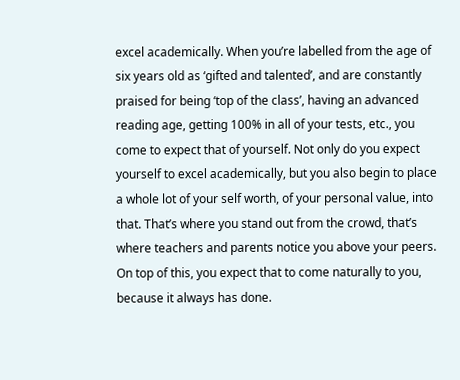excel academically. When you’re labelled from the age of six years old as ‘gifted and talented’, and are constantly praised for being ‘top of the class’, having an advanced reading age, getting 100% in all of your tests, etc., you come to expect that of yourself. Not only do you expect yourself to excel academically, but you also begin to place a whole lot of your self worth, of your personal value, into that. That’s where you stand out from the crowd, that’s where teachers and parents notice you above your peers. On top of this, you expect that to come naturally to you, because it always has done.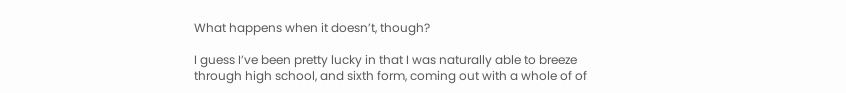What happens when it doesn’t, though?

I guess I’ve been pretty lucky in that I was naturally able to breeze through high school, and sixth form, coming out with a whole of of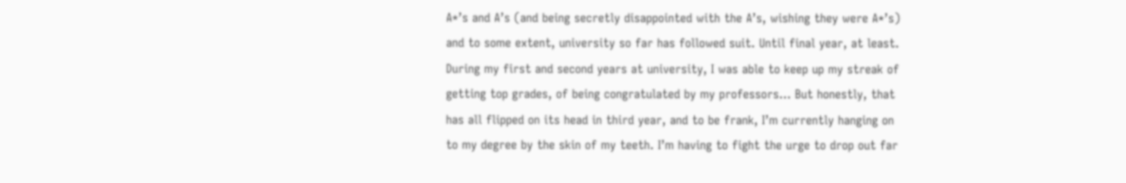A*’s and A’s (and being secretly disappointed with the A’s, wishing they were A*’s) and to some extent, university so far has followed suit. Until final year, at least. During my first and second years at university, I was able to keep up my streak of getting top grades, of being congratulated by my professors… But honestly, that has all flipped on its head in third year, and to be frank, I’m currently hanging on to my degree by the skin of my teeth. I’m having to fight the urge to drop out far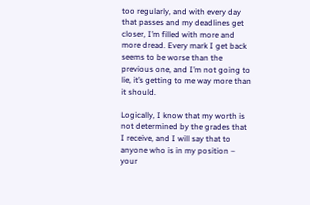too regularly, and with every day that passes and my deadlines get closer, I’m filled with more and more dread. Every mark I get back seems to be worse than the previous one, and I’m not going to lie, it’s getting to me way more than it should.

Logically, I know that my worth is not determined by the grades that I receive, and I will say that to anyone who is in my position – your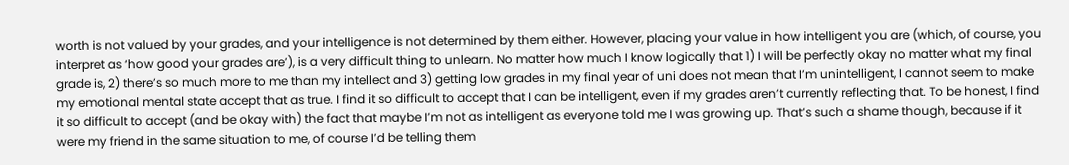worth is not valued by your grades, and your intelligence is not determined by them either. However, placing your value in how intelligent you are (which, of course, you interpret as ‘how good your grades are’), is a very difficult thing to unlearn. No matter how much I know logically that 1) I will be perfectly okay no matter what my final grade is, 2) there’s so much more to me than my intellect and 3) getting low grades in my final year of uni does not mean that I’m unintelligent, I cannot seem to make my emotional mental state accept that as true. I find it so difficult to accept that I can be intelligent, even if my grades aren’t currently reflecting that. To be honest, I find it so difficult to accept (and be okay with) the fact that maybe I’m not as intelligent as everyone told me I was growing up. That’s such a shame though, because if it were my friend in the same situation to me, of course I’d be telling them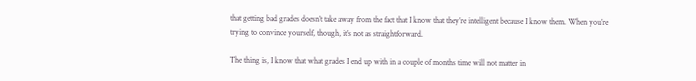that getting bad grades doesn’t take away from the fact that I know that they’re intelligent because I know them. When you’re trying to convince yourself, though, it’s not as straightforward.

The thing is, I know that what grades I end up with in a couple of months time will not matter in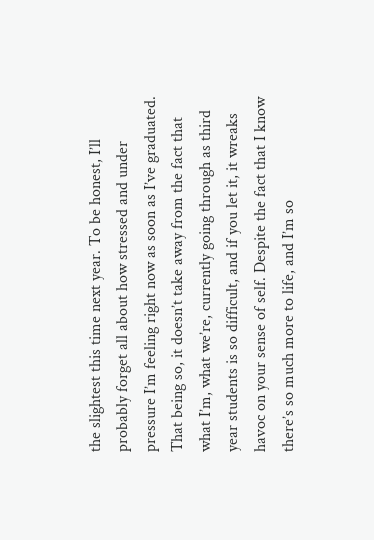the slightest this time next year. To be honest, I’ll probably forget all about how stressed and under pressure I’m feeling right now as soon as I’ve graduated. That being so, it doesn’t take away from the fact that what I’m, what we’re, currently going through as third year students is so difficult, and if you let it, it wreaks havoc on your sense of self. Despite the fact that I know there’s so much more to life, and I’m so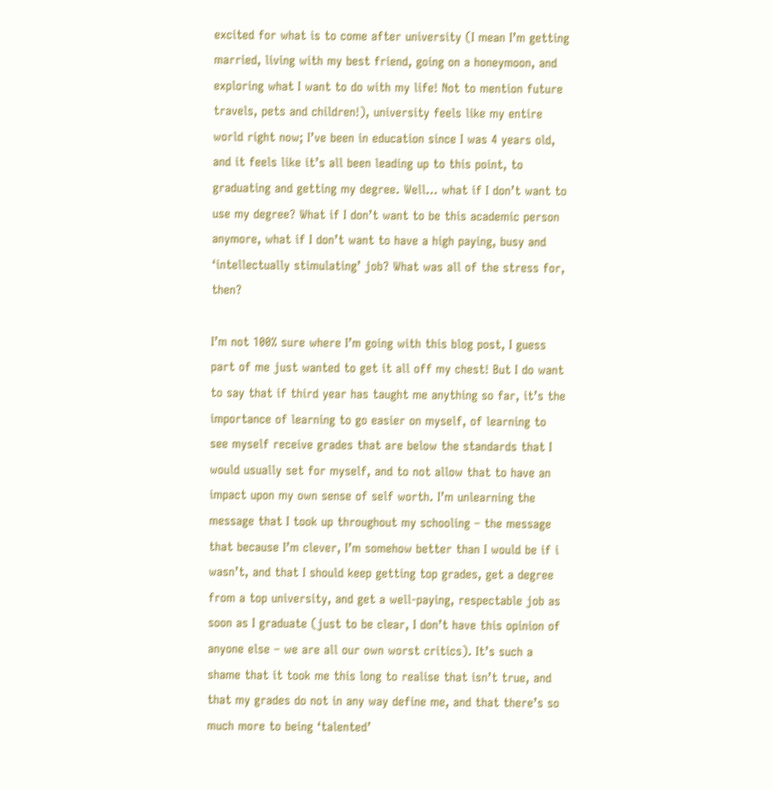excited for what is to come after university (I mean I’m getting married, living with my best friend, going on a honeymoon, and exploring what I want to do with my life! Not to mention future travels, pets and children!), university feels like my entire world right now; I’ve been in education since I was 4 years old, and it feels like it’s all been leading up to this point, to graduating and getting my degree. Well… what if I don’t want to use my degree? What if I don’t want to be this academic person anymore, what if I don’t want to have a high paying, busy and ‘intellectually stimulating’ job? What was all of the stress for, then?

I’m not 100% sure where I’m going with this blog post, I guess part of me just wanted to get it all off my chest! But I do want to say that if third year has taught me anything so far, it’s the importance of learning to go easier on myself, of learning to see myself receive grades that are below the standards that I would usually set for myself, and to not allow that to have an impact upon my own sense of self worth. I’m unlearning the message that I took up throughout my schooling – the message that because I’m clever, I’m somehow better than I would be if i wasn’t, and that I should keep getting top grades, get a degree from a top university, and get a well-paying, respectable job as soon as I graduate (just to be clear, I don’t have this opinion of anyone else – we are all our own worst critics). It’s such a shame that it took me this long to realise that isn’t true, and that my grades do not in any way define me, and that there’s so much more to being ‘talented’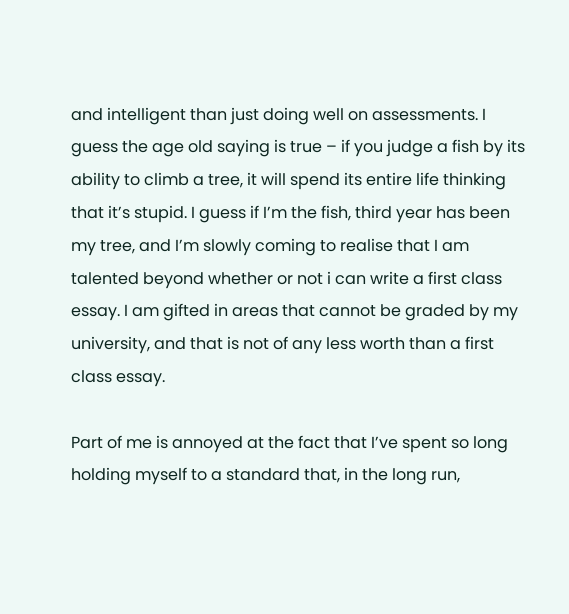and intelligent than just doing well on assessments. I guess the age old saying is true – if you judge a fish by its ability to climb a tree, it will spend its entire life thinking that it’s stupid. I guess if I’m the fish, third year has been my tree, and I’m slowly coming to realise that I am talented beyond whether or not i can write a first class essay. I am gifted in areas that cannot be graded by my university, and that is not of any less worth than a first class essay.

Part of me is annoyed at the fact that I’ve spent so long holding myself to a standard that, in the long run,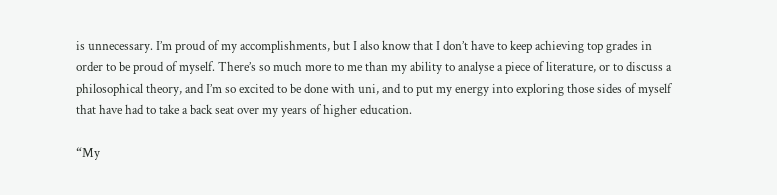is unnecessary. I’m proud of my accomplishments, but I also know that I don’t have to keep achieving top grades in order to be proud of myself. There’s so much more to me than my ability to analyse a piece of literature, or to discuss a philosophical theory, and I’m so excited to be done with uni, and to put my energy into exploring those sides of myself that have had to take a back seat over my years of higher education.

“My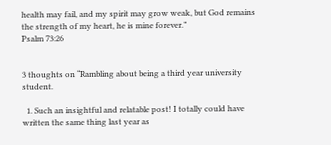health may fail, and my spirit may grow weak, but God remains the strength of my heart, he is mine forever.”
Psalm 73:26


3 thoughts on “Rambling about being a third year university student.

  1. Such an insightful and relatable post! I totally could have written the same thing last year as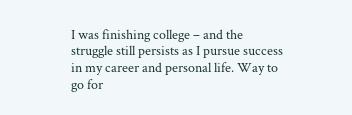I was finishing college – and the struggle still persists as I pursue success in my career and personal life. Way to go for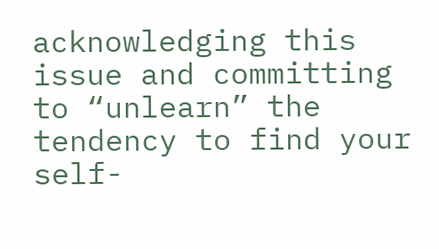acknowledging this issue and committing to “unlearn” the tendency to find your self-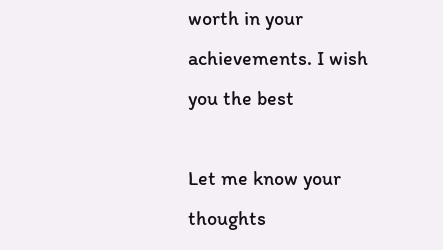worth in your achievements. I wish you the best

Let me know your thoughts